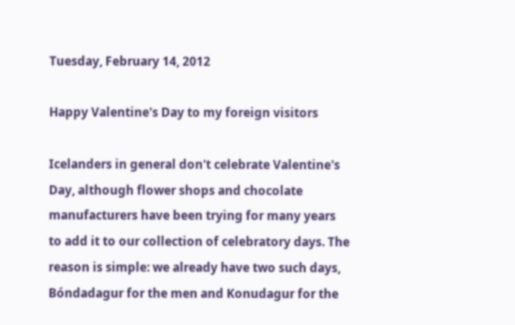Tuesday, February 14, 2012

Happy Valentine's Day to my foreign visitors

Icelanders in general don't celebrate Valentine's Day, although flower shops and chocolate manufacturers have been trying for many years to add it to our collection of celebratory days. The reason is simple: we already have two such days, Bóndadagur for the men and Konudagur for the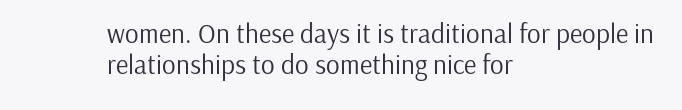women. On these days it is traditional for people in relationships to do something nice for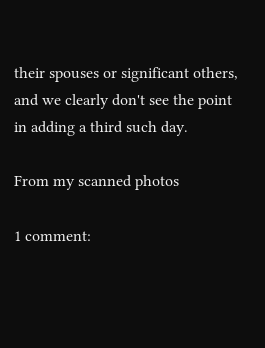their spouses or significant others, and we clearly don't see the point in adding a third such day.

From my scanned photos

1 comment: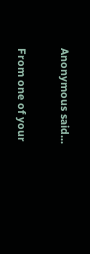Anonymous said...

From one of your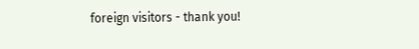foreign visitors - thank you!